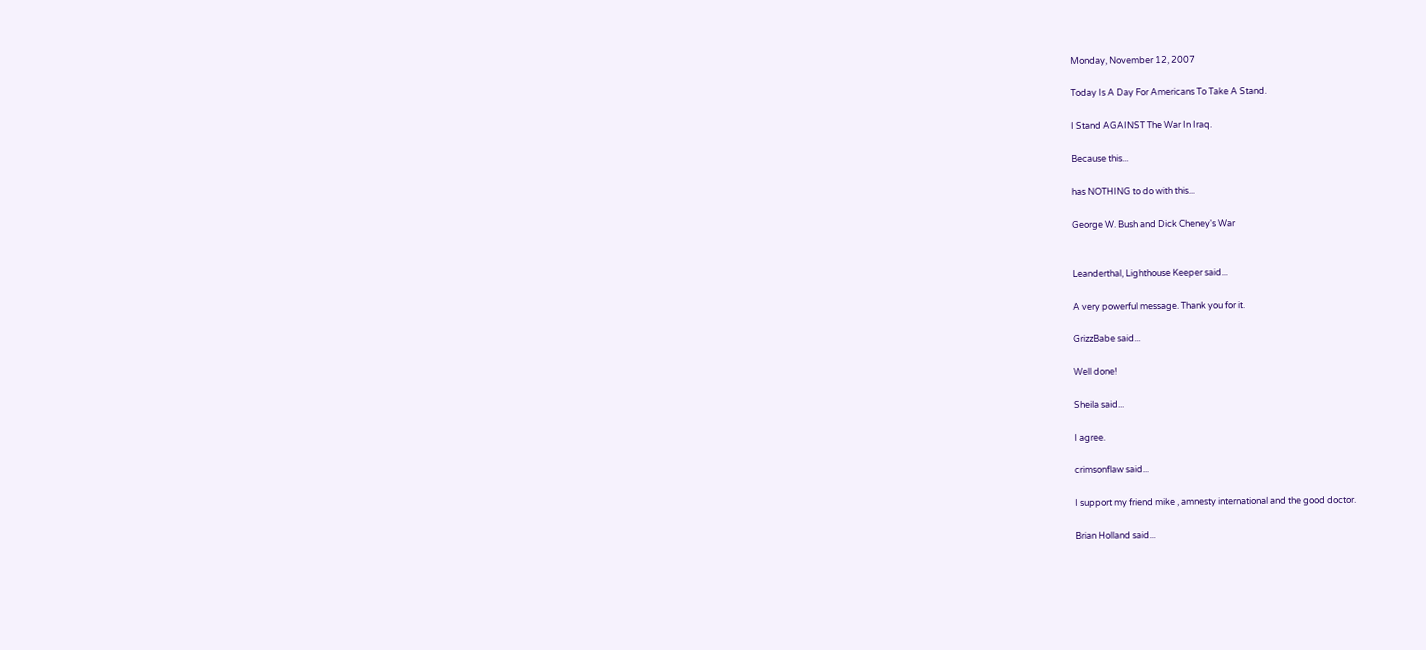Monday, November 12, 2007

Today Is A Day For Americans To Take A Stand.

I Stand AGAINST The War In Iraq.

Because this...

has NOTHING to do with this...

George W. Bush and Dick Cheney's War


Leanderthal, Lighthouse Keeper said...

A very powerful message. Thank you for it.

GrizzBabe said...

Well done!

Sheila said...

I agree.

crimsonflaw said...

I support my friend mike , amnesty international and the good doctor.

Brian Holland said...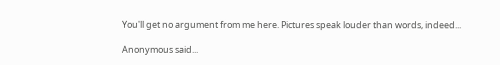You'll get no argument from me here. Pictures speak louder than words, indeed...

Anonymous said...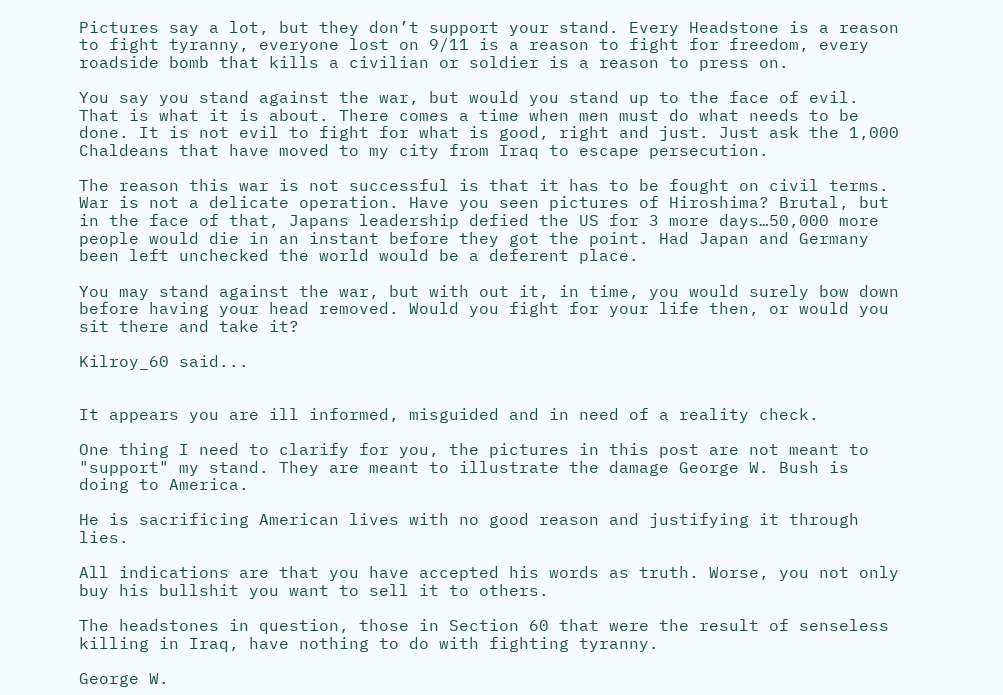Pictures say a lot, but they don’t support your stand. Every Headstone is a reason to fight tyranny, everyone lost on 9/11 is a reason to fight for freedom, every roadside bomb that kills a civilian or soldier is a reason to press on.

You say you stand against the war, but would you stand up to the face of evil. That is what it is about. There comes a time when men must do what needs to be done. It is not evil to fight for what is good, right and just. Just ask the 1,000 Chaldeans that have moved to my city from Iraq to escape persecution.

The reason this war is not successful is that it has to be fought on civil terms. War is not a delicate operation. Have you seen pictures of Hiroshima? Brutal, but in the face of that, Japans leadership defied the US for 3 more days…50,000 more people would die in an instant before they got the point. Had Japan and Germany been left unchecked the world would be a deferent place.

You may stand against the war, but with out it, in time, you would surely bow down before having your head removed. Would you fight for your life then, or would you sit there and take it?

Kilroy_60 said...


It appears you are ill informed, misguided and in need of a reality check.

One thing I need to clarify for you, the pictures in this post are not meant to "support" my stand. They are meant to illustrate the damage George W. Bush is doing to America.

He is sacrificing American lives with no good reason and justifying it through lies.

All indications are that you have accepted his words as truth. Worse, you not only buy his bullshit you want to sell it to others.

The headstones in question, those in Section 60 that were the result of senseless killing in Iraq, have nothing to do with fighting tyranny.

George W.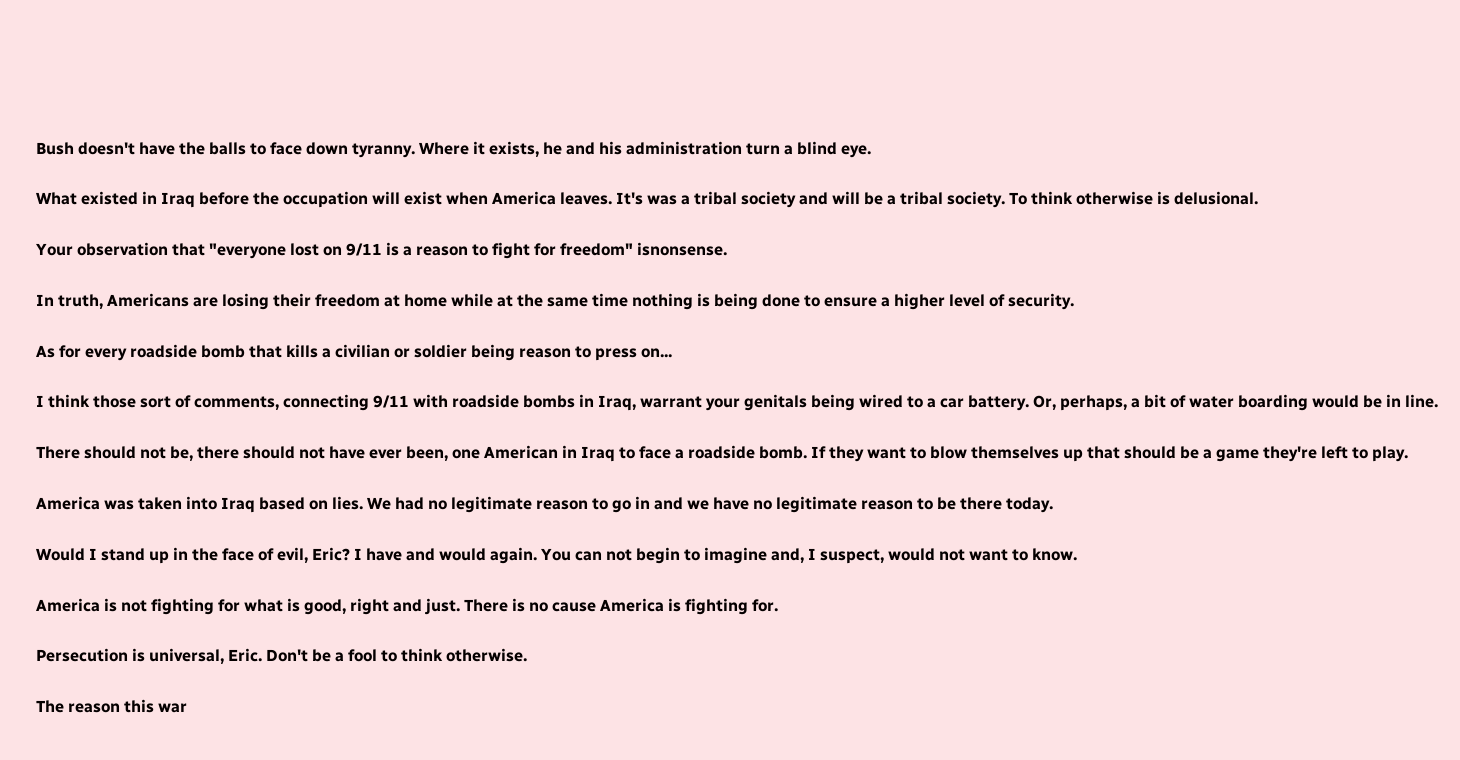Bush doesn't have the balls to face down tyranny. Where it exists, he and his administration turn a blind eye.

What existed in Iraq before the occupation will exist when America leaves. It's was a tribal society and will be a tribal society. To think otherwise is delusional.

Your observation that "everyone lost on 9/11 is a reason to fight for freedom" isnonsense.

In truth, Americans are losing their freedom at home while at the same time nothing is being done to ensure a higher level of security.

As for every roadside bomb that kills a civilian or soldier being reason to press on...

I think those sort of comments, connecting 9/11 with roadside bombs in Iraq, warrant your genitals being wired to a car battery. Or, perhaps, a bit of water boarding would be in line.

There should not be, there should not have ever been, one American in Iraq to face a roadside bomb. If they want to blow themselves up that should be a game they're left to play.

America was taken into Iraq based on lies. We had no legitimate reason to go in and we have no legitimate reason to be there today.

Would I stand up in the face of evil, Eric? I have and would again. You can not begin to imagine and, I suspect, would not want to know.

America is not fighting for what is good, right and just. There is no cause America is fighting for.

Persecution is universal, Eric. Don't be a fool to think otherwise.

The reason this war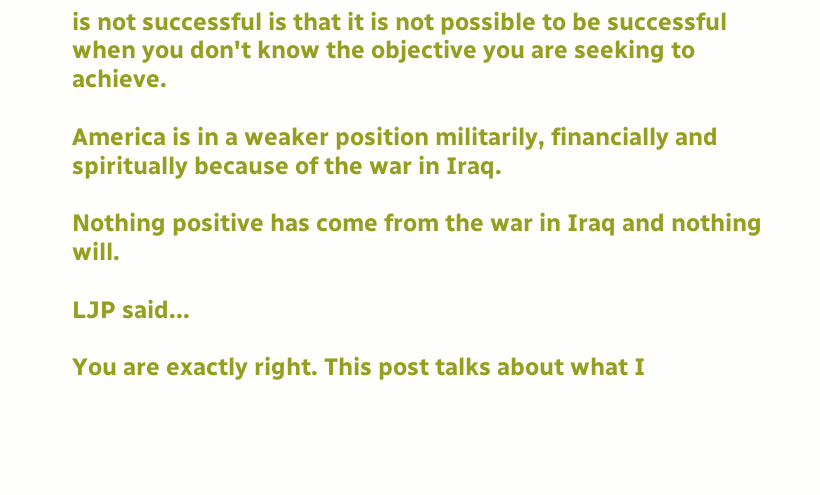is not successful is that it is not possible to be successful when you don't know the objective you are seeking to achieve.

America is in a weaker position militarily, financially and spiritually because of the war in Iraq.

Nothing positive has come from the war in Iraq and nothing will.

LJP said...

You are exactly right. This post talks about what I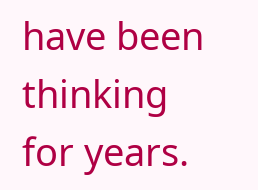have been thinking for years.